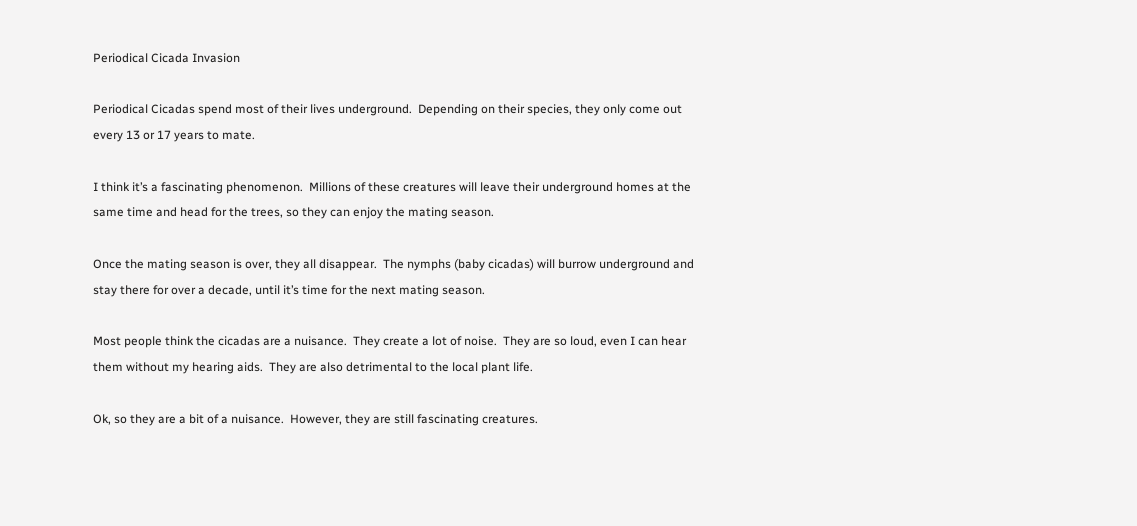Periodical Cicada Invasion

Periodical Cicadas spend most of their lives underground.  Depending on their species, they only come out every 13 or 17 years to mate.

I think it’s a fascinating phenomenon.  Millions of these creatures will leave their underground homes at the same time and head for the trees, so they can enjoy the mating season.

Once the mating season is over, they all disappear.  The nymphs (baby cicadas) will burrow underground and stay there for over a decade, until it’s time for the next mating season.

Most people think the cicadas are a nuisance.  They create a lot of noise.  They are so loud, even I can hear them without my hearing aids.  They are also detrimental to the local plant life.

Ok, so they are a bit of a nuisance.  However, they are still fascinating creatures.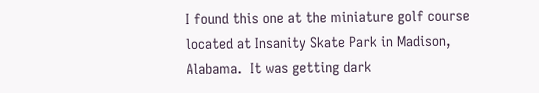I found this one at the miniature golf course located at Insanity Skate Park in Madison, Alabama.  It was getting dark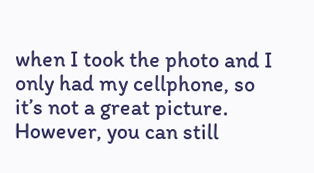when I took the photo and I only had my cellphone, so it’s not a great picture.  However, you can still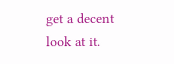get a decent look at it.